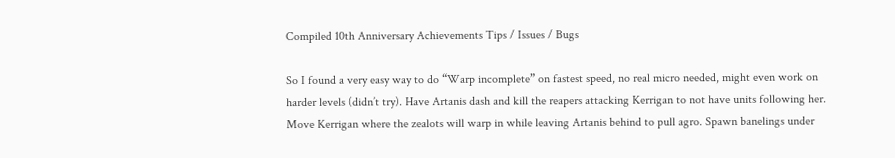Compiled 10th Anniversary Achievements Tips / Issues / Bugs

So I found a very easy way to do “Warp incomplete” on fastest speed, no real micro needed, might even work on harder levels (didn’t try). Have Artanis dash and kill the reapers attacking Kerrigan to not have units following her. Move Kerrigan where the zealots will warp in while leaving Artanis behind to pull agro. Spawn banelings under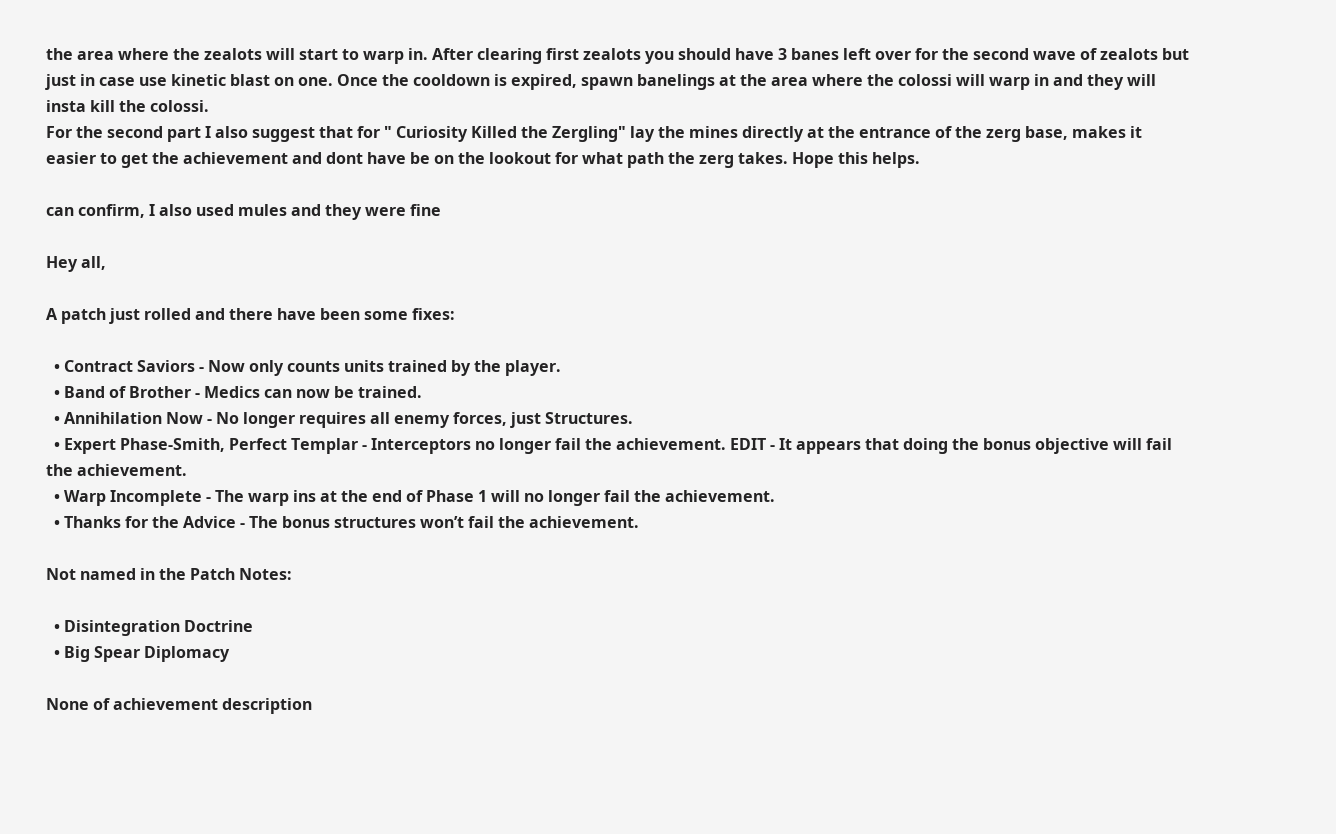the area where the zealots will start to warp in. After clearing first zealots you should have 3 banes left over for the second wave of zealots but just in case use kinetic blast on one. Once the cooldown is expired, spawn banelings at the area where the colossi will warp in and they will insta kill the colossi.
For the second part I also suggest that for " Curiosity Killed the Zergling" lay the mines directly at the entrance of the zerg base, makes it easier to get the achievement and dont have be on the lookout for what path the zerg takes. Hope this helps.

can confirm, I also used mules and they were fine

Hey all,

A patch just rolled and there have been some fixes:

  • Contract Saviors - Now only counts units trained by the player.
  • Band of Brother - Medics can now be trained.
  • Annihilation Now - No longer requires all enemy forces, just Structures.
  • Expert Phase-Smith, Perfect Templar - Interceptors no longer fail the achievement. EDIT - It appears that doing the bonus objective will fail the achievement.
  • Warp Incomplete - The warp ins at the end of Phase 1 will no longer fail the achievement.
  • Thanks for the Advice - The bonus structures won’t fail the achievement.

Not named in the Patch Notes:

  • Disintegration Doctrine
  • Big Spear Diplomacy

None of achievement description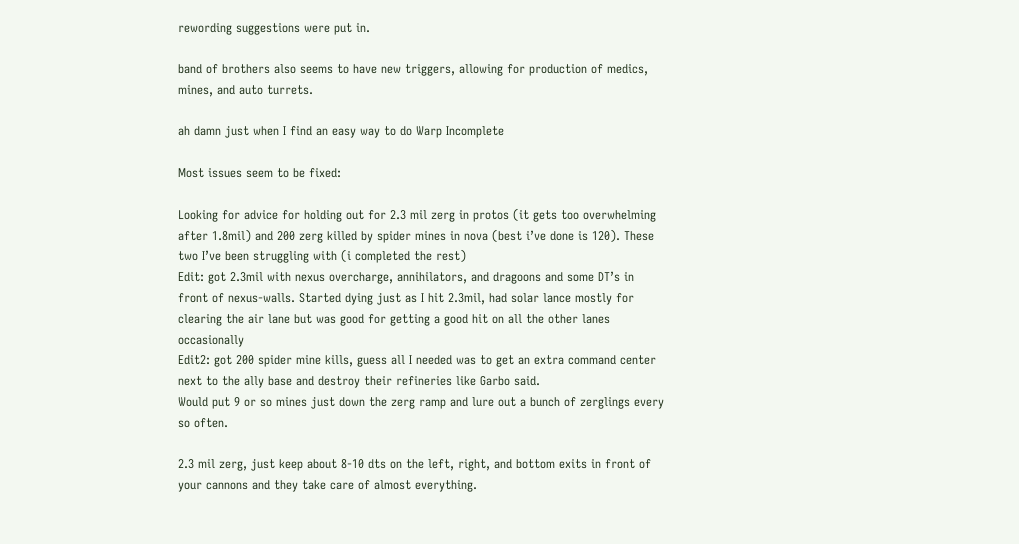rewording suggestions were put in.

band of brothers also seems to have new triggers, allowing for production of medics, mines, and auto turrets.

ah damn just when I find an easy way to do Warp Incomplete

Most issues seem to be fixed:

Looking for advice for holding out for 2.3 mil zerg in protos (it gets too overwhelming after 1.8mil) and 200 zerg killed by spider mines in nova (best i’ve done is 120). These two I’ve been struggling with (i completed the rest)
Edit: got 2.3mil with nexus overcharge, annihilators, and dragoons and some DT’s in front of nexus-walls. Started dying just as I hit 2.3mil, had solar lance mostly for clearing the air lane but was good for getting a good hit on all the other lanes occasionally
Edit2: got 200 spider mine kills, guess all I needed was to get an extra command center next to the ally base and destroy their refineries like Garbo said.
Would put 9 or so mines just down the zerg ramp and lure out a bunch of zerglings every so often.

2.3 mil zerg, just keep about 8-10 dts on the left, right, and bottom exits in front of your cannons and they take care of almost everything.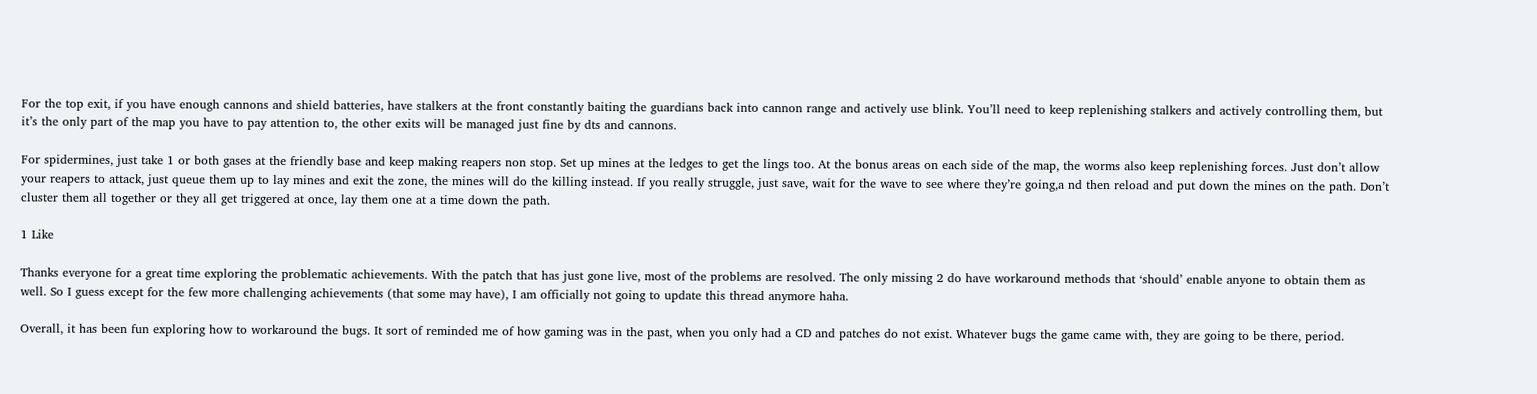For the top exit, if you have enough cannons and shield batteries, have stalkers at the front constantly baiting the guardians back into cannon range and actively use blink. You’ll need to keep replenishing stalkers and actively controlling them, but it’s the only part of the map you have to pay attention to, the other exits will be managed just fine by dts and cannons.

For spidermines, just take 1 or both gases at the friendly base and keep making reapers non stop. Set up mines at the ledges to get the lings too. At the bonus areas on each side of the map, the worms also keep replenishing forces. Just don’t allow your reapers to attack, just queue them up to lay mines and exit the zone, the mines will do the killing instead. If you really struggle, just save, wait for the wave to see where they’re going,a nd then reload and put down the mines on the path. Don’t cluster them all together or they all get triggered at once, lay them one at a time down the path.

1 Like

Thanks everyone for a great time exploring the problematic achievements. With the patch that has just gone live, most of the problems are resolved. The only missing 2 do have workaround methods that ‘should’ enable anyone to obtain them as well. So I guess except for the few more challenging achievements (that some may have), I am officially not going to update this thread anymore haha.

Overall, it has been fun exploring how to workaround the bugs. It sort of reminded me of how gaming was in the past, when you only had a CD and patches do not exist. Whatever bugs the game came with, they are going to be there, period.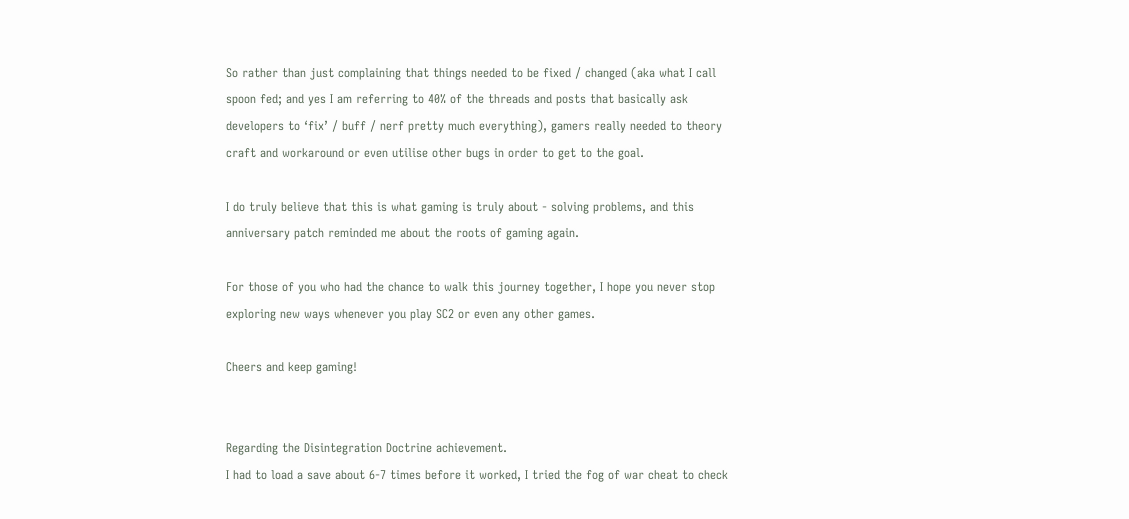So rather than just complaining that things needed to be fixed / changed (aka what I call spoon fed; and yes I am referring to 40% of the threads and posts that basically ask developers to ‘fix’ / buff / nerf pretty much everything), gamers really needed to theory craft and workaround or even utilise other bugs in order to get to the goal.

I do truly believe that this is what gaming is truly about - solving problems, and this anniversary patch reminded me about the roots of gaming again.

For those of you who had the chance to walk this journey together, I hope you never stop exploring new ways whenever you play SC2 or even any other games.

Cheers and keep gaming!


Regarding the Disintegration Doctrine achievement.
I had to load a save about 6-7 times before it worked, I tried the fog of war cheat to check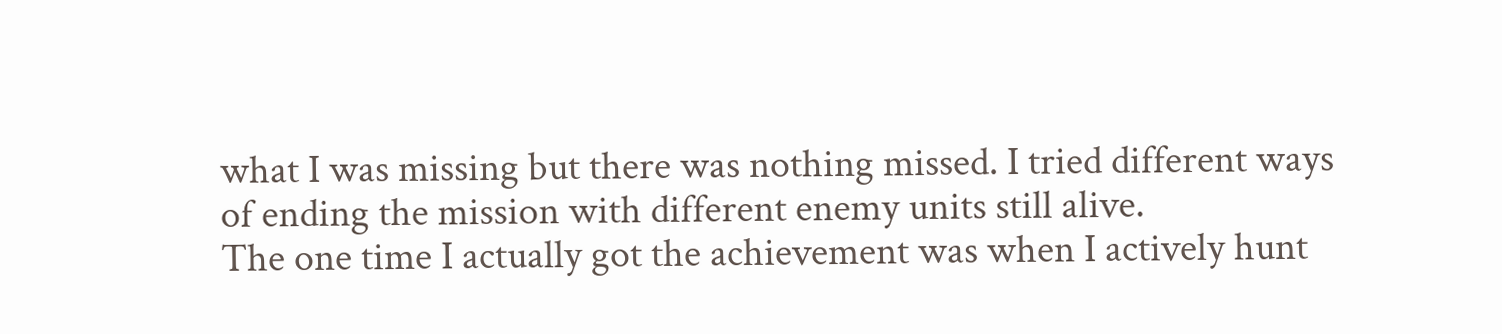what I was missing but there was nothing missed. I tried different ways of ending the mission with different enemy units still alive.
The one time I actually got the achievement was when I actively hunt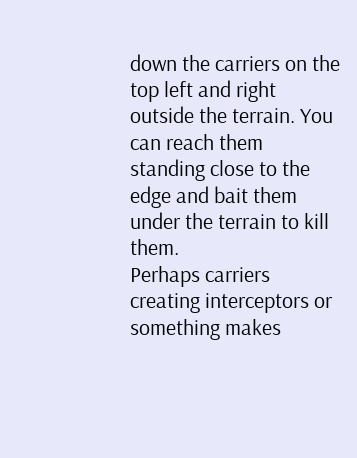down the carriers on the top left and right outside the terrain. You can reach them standing close to the edge and bait them under the terrain to kill them.
Perhaps carriers creating interceptors or something makes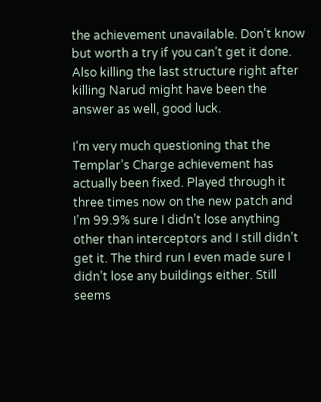the achievement unavailable. Don’t know but worth a try if you can’t get it done. Also killing the last structure right after killing Narud might have been the answer as well, good luck.

I’m very much questioning that the Templar’s Charge achievement has actually been fixed. Played through it three times now on the new patch and I’m 99.9% sure I didn’t lose anything other than interceptors and I still didn’t get it. The third run I even made sure I didn’t lose any buildings either. Still seems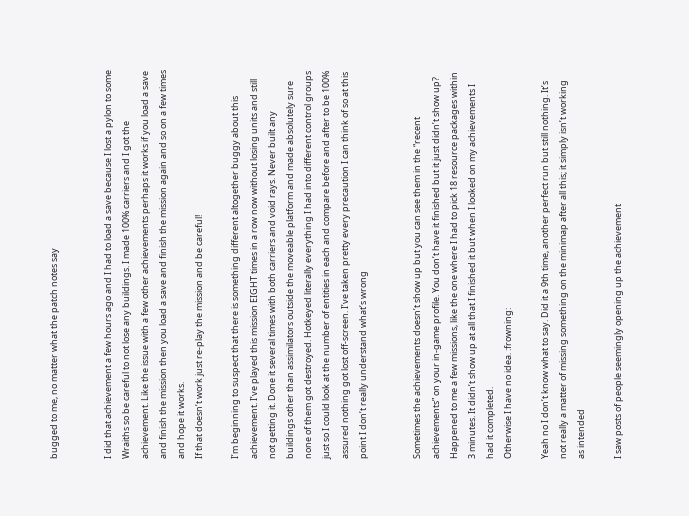bugged to me, no matter what the patch notes say


I did that achievement a few hours ago and I had to load a save because I lost a pylon to some Wraiths so be careful to not lose any buildings. I made 100% carriers and I got the achievement. Like the issue with a few other achievements perhaps it works if you load a save and finish the mission then you load a save and finish the mission again and so on a few times and hope it works.
If that doesn’t work just re-play the mission and be careful!

I’m beginning to suspect that there is something different altogether buggy about this achievement. I’ve played this mission EIGHT times in a row now without losing units and still not getting it. Done it several times with both carriers and void rays. Never built any buildings other than assimilators outside the moveable platform and made absolutely sure none of them got destroyed. Hotkeyed literally everything I had into different control groups just so I could look at the number of entities in each and compare before and after to be 100% assured nothing got lost off-screen. I’ve taken pretty every precaution I can think of so at this point I don’t really understand what’s wrong


Sometimes the achievements doesn’t show up but you can see them in the “recent achievements” on your in-game profile. You don’t have it finished but it just didn’t show up? Happened to me a few missions, like the one where I had to pick 18 resource packages within 3 minutes. It didn’t show up at all that I finished it but when I looked on my achievements I had it completed.
Otherwise I have no idea. :frowning:

Yeah no I don’t know what to say. Did it a 9th time, another perfect run but still nothing. It’s not really a matter of missing something on the minimap after all this; it simply isn’t working as intended

I saw posts of people seemingly opening up the achievement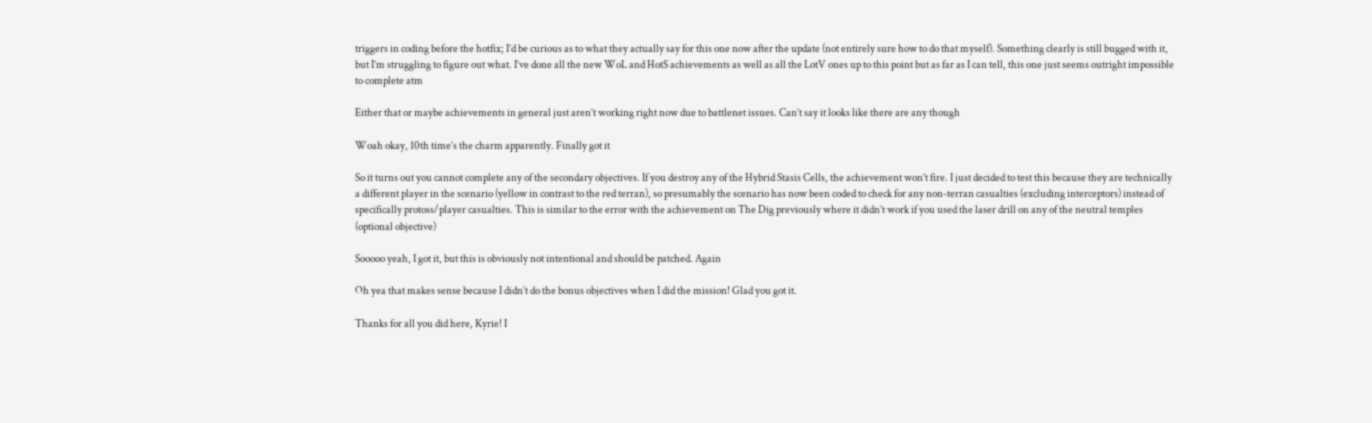triggers in coding before the hotfix; I’d be curious as to what they actually say for this one now after the update (not entirely sure how to do that myself). Something clearly is still bugged with it, but I’m struggling to figure out what. I’ve done all the new WoL and HotS achievements as well as all the LotV ones up to this point but as far as I can tell, this one just seems outright impossible to complete atm

Either that or maybe achievements in general just aren’t working right now due to battlenet issues. Can’t say it looks like there are any though

Woah okay, 10th time’s the charm apparently. Finally got it

So it turns out you cannot complete any of the secondary objectives. If you destroy any of the Hybrid Stasis Cells, the achievement won’t fire. I just decided to test this because they are technically a different player in the scenario (yellow in contrast to the red terran), so presumably the scenario has now been coded to check for any non-terran casualties (excluding interceptors) instead of specifically protoss/player casualties. This is similar to the error with the achievement on The Dig previously where it didn’t work if you used the laser drill on any of the neutral temples (optional objective)

Sooooo yeah, I got it, but this is obviously not intentional and should be patched. Again

Oh yea that makes sense because I didn’t do the bonus objectives when I did the mission! Glad you got it.

Thanks for all you did here, Kyrie! I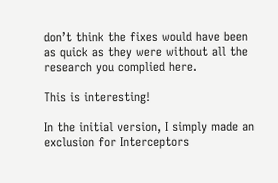don’t think the fixes would have been as quick as they were without all the research you complied here.

This is interesting!

In the initial version, I simply made an exclusion for Interceptors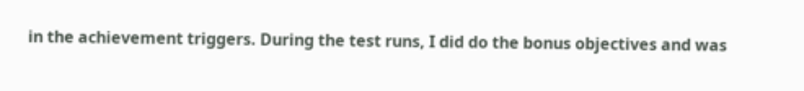in the achievement triggers. During the test runs, I did do the bonus objectives and was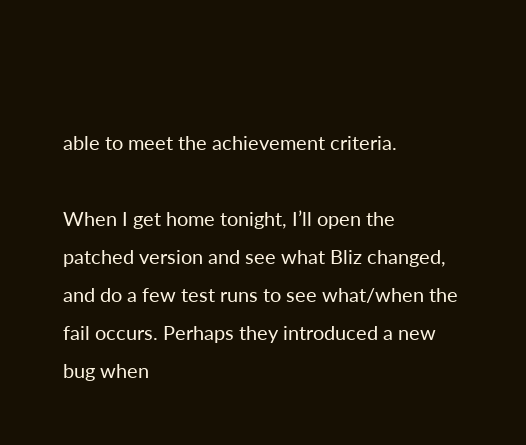able to meet the achievement criteria.

When I get home tonight, I’ll open the patched version and see what Bliz changed, and do a few test runs to see what/when the fail occurs. Perhaps they introduced a new bug when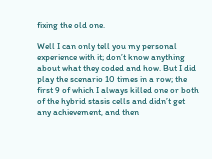fixing the old one.

Well I can only tell you my personal experience with it; don’t know anything about what they coded and how. But I did play the scenario 10 times in a row; the first 9 of which I always killed one or both of the hybrid stasis cells and didn’t get any achievement, and then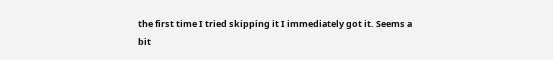the first time I tried skipping it I immediately got it. Seems a bit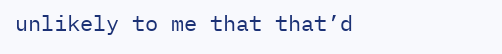unlikely to me that that’d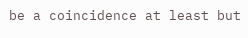be a coincidence at least but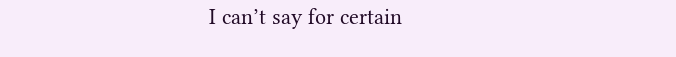I can’t say for certain